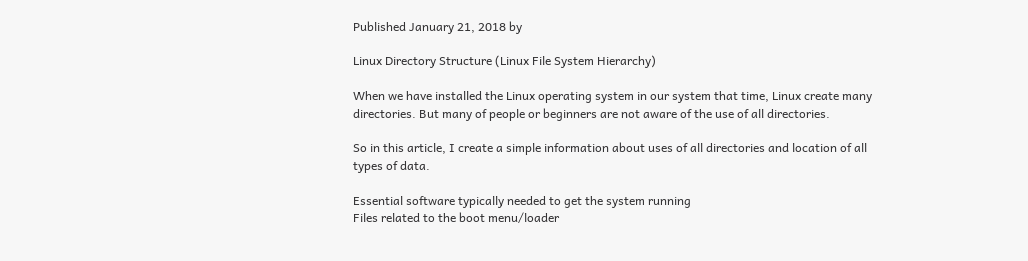Published January 21, 2018 by

Linux Directory Structure (Linux File System Hierarchy)

When we have installed the Linux operating system in our system that time, Linux create many directories. But many of people or beginners are not aware of the use of all directories.

So in this article, I create a simple information about uses of all directories and location of all types of data.

Essential software typically needed to get the system running
Files related to the boot menu/loader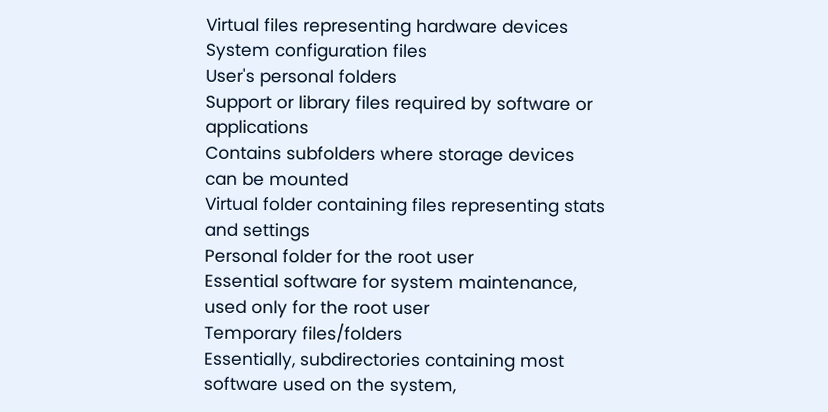Virtual files representing hardware devices
System configuration files
User's personal folders
Support or library files required by software or applications
Contains subfolders where storage devices can be mounted
Virtual folder containing files representing stats and settings
Personal folder for the root user
Essential software for system maintenance, used only for the root user
Temporary files/folders
Essentially, subdirectories containing most software used on the system,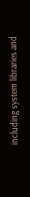including system libraries and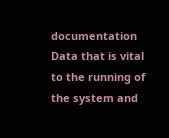documentation
Data that is vital to the running of the system and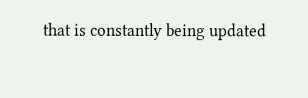that is constantly being updated